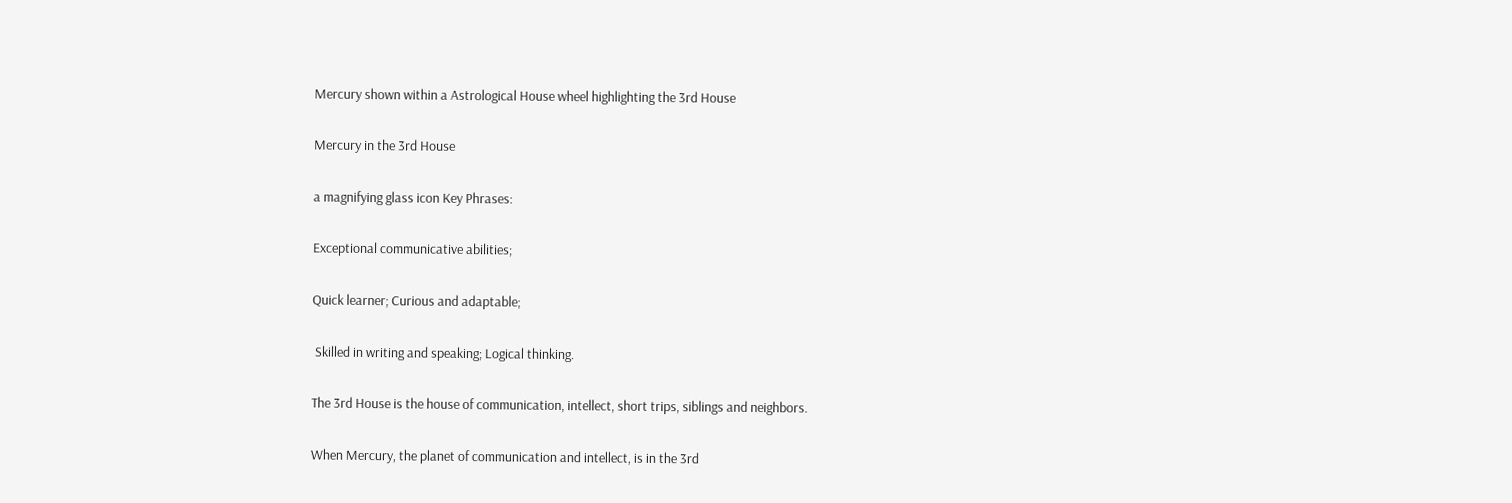Mercury shown within a Astrological House wheel highlighting the 3rd House

Mercury in the 3rd House

a magnifying glass icon Key Phrases:

Exceptional communicative abilities;

Quick learner; Curious and adaptable;

 Skilled in writing and speaking; Logical thinking.

The 3rd House is the house of communication, intellect, short trips, siblings and neighbors.

When Mercury, the planet of communication and intellect, is in the 3rd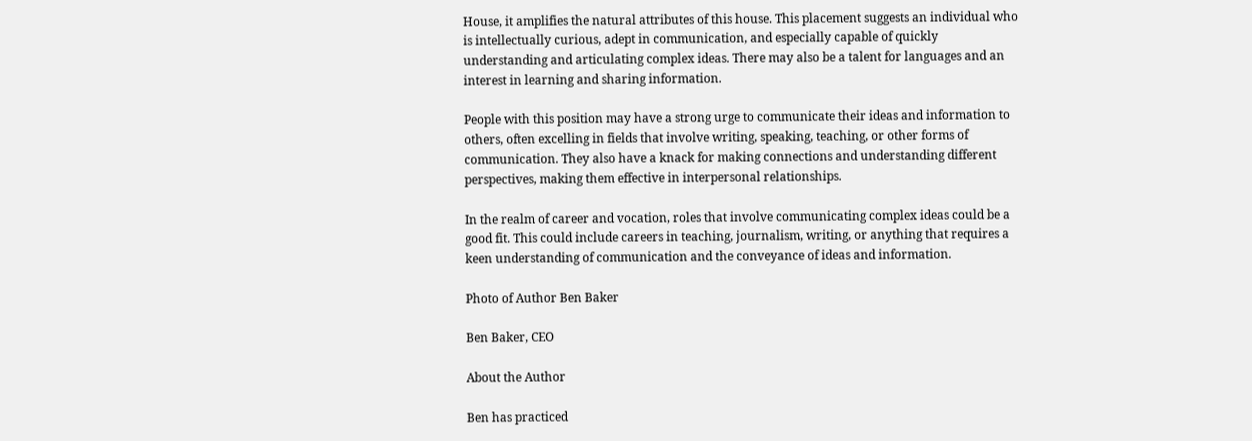House, it amplifies the natural attributes of this house. This placement suggests an individual who is intellectually curious, adept in communication, and especially capable of quickly understanding and articulating complex ideas. There may also be a talent for languages and an interest in learning and sharing information.

People with this position may have a strong urge to communicate their ideas and information to others, often excelling in fields that involve writing, speaking, teaching, or other forms of communication. They also have a knack for making connections and understanding different perspectives, making them effective in interpersonal relationships.

In the realm of career and vocation, roles that involve communicating complex ideas could be a good fit. This could include careers in teaching, journalism, writing, or anything that requires a keen understanding of communication and the conveyance of ideas and information.

Photo of Author Ben Baker

Ben Baker, CEO

About the Author

Ben has practiced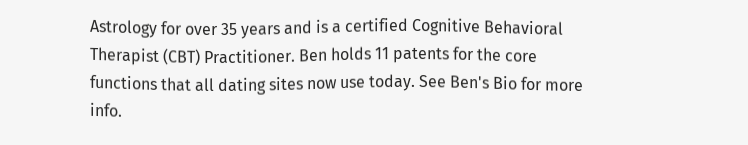Astrology for over 35 years and is a certified Cognitive Behavioral Therapist (CBT) Practitioner. Ben holds 11 patents for the core functions that all dating sites now use today. See Ben's Bio for more info.